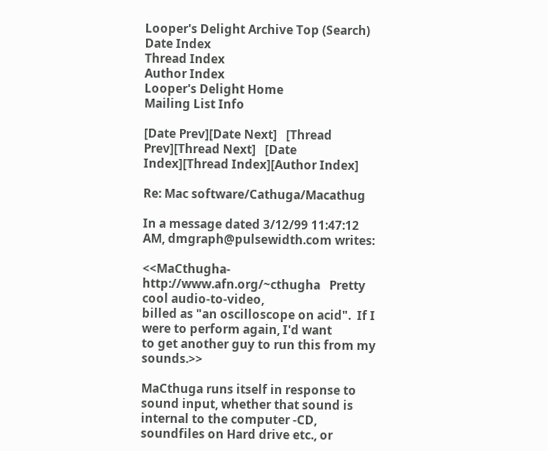Looper's Delight Archive Top (Search)
Date Index
Thread Index
Author Index
Looper's Delight Home
Mailing List Info

[Date Prev][Date Next]   [Thread Prev][Thread Next]   [Date Index][Thread Index][Author Index]

Re: Mac software/Cathuga/Macathug

In a message dated 3/12/99 11:47:12 AM, dmgraph@pulsewidth.com writes:

<<MaCthugha-  http://www.afn.org/~cthugha   Pretty cool audio-to-video,
billed as "an oscilloscope on acid".  If I were to perform again, I'd want
to get another guy to run this from my sounds.>>

MaCthuga runs itself in response to sound input, whether that sound is
internal to the computer -CD, soundfiles on Hard drive etc., or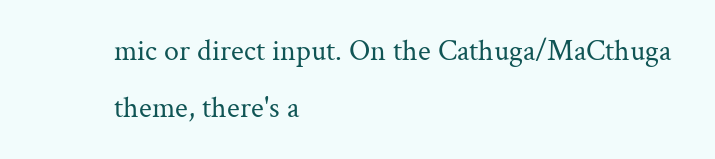mic or direct input. On the Cathuga/MaCthuga theme, there's a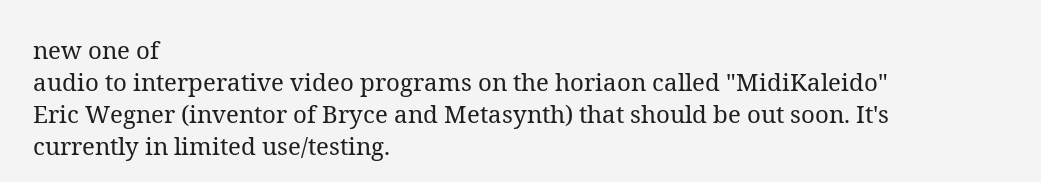new one of
audio to interperative video programs on the horiaon called "MidiKaleido"
Eric Wegner (inventor of Bryce and Metasynth) that should be out soon. It's
currently in limited use/testing.